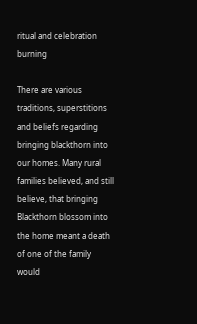ritual and celebration burning

There are various traditions, superstitions and beliefs regarding bringing blackthorn into our homes. Many rural families believed, and still believe, that bringing  Blackthorn blossom into the home meant a death of one of the family would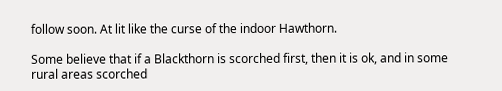follow soon. At lit like the curse of the indoor Hawthorn.

Some believe that if a Blackthorn is scorched first, then it is ok, and in some rural areas scorched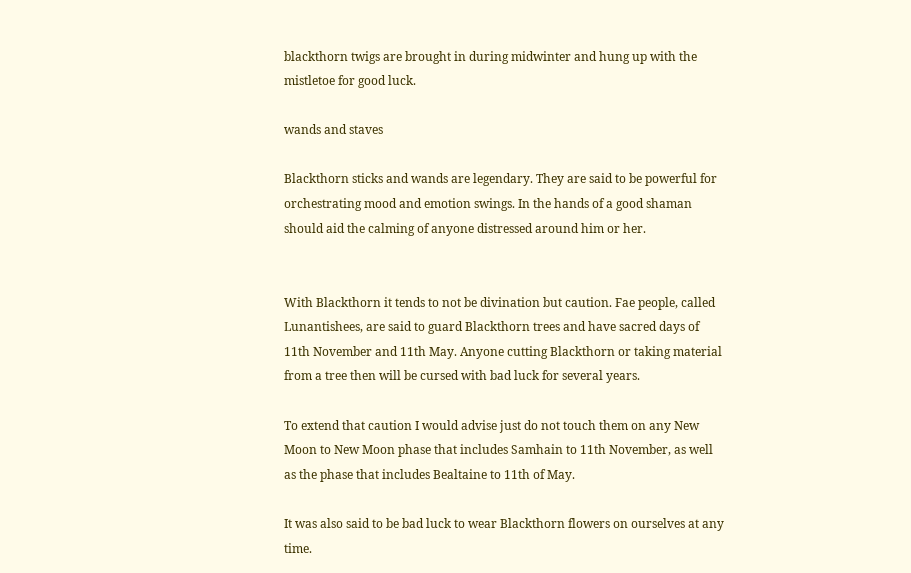blackthorn twigs are brought in during midwinter and hung up with the  mistletoe for good luck.

wands and staves

Blackthorn sticks and wands are legendary. They are said to be powerful for orchestrating mood and emotion swings. In the hands of a good shaman should aid the calming of anyone distressed around him or her.


With Blackthorn it tends to not be divination but caution. Fae people, called Lunantishees, are said to guard Blackthorn trees and have sacred days of 11th November and 11th May. Anyone cutting Blackthorn or taking material from a tree then will be cursed with bad luck for several years.

To extend that caution I would advise just do not touch them on any New Moon to New Moon phase that includes Samhain to 11th November, as well as the phase that includes Bealtaine to 11th of May.

It was also said to be bad luck to wear Blackthorn flowers on ourselves at any time.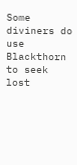Some diviners do use Blackthorn to seek lost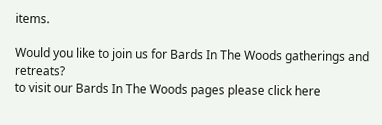items.

Would you like to join us for Bards In The Woods gatherings and retreats?
to visit our Bards In The Woods pages please click here